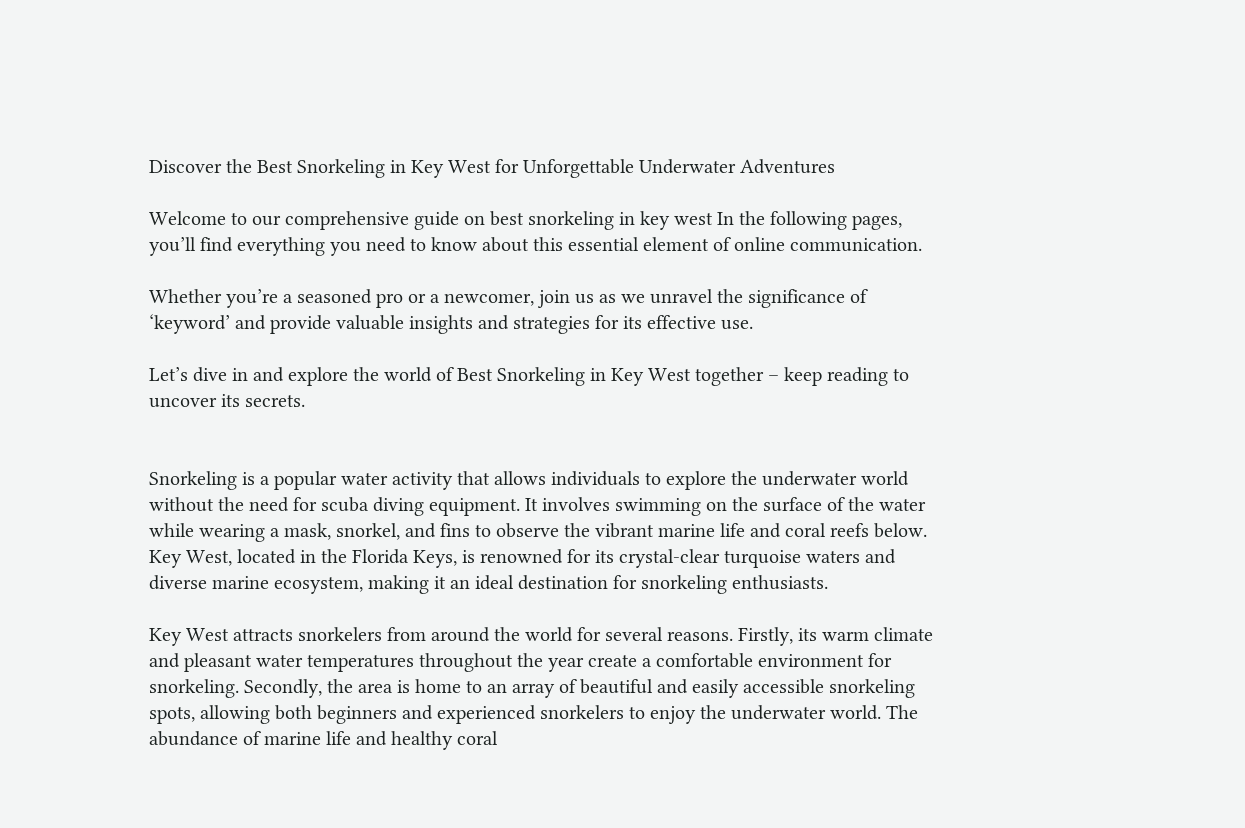Discover the Best Snorkeling in Key West for Unforgettable Underwater Adventures

Welcome to our comprehensive guide on best snorkeling in key west In the following pages, you’ll find everything you need to know about this essential element of online communication.

Whether you’re a seasoned pro or a newcomer, join us as we unravel the significance of ‘keyword’ and provide valuable insights and strategies for its effective use.

Let’s dive in and explore the world of Best Snorkeling in Key West together – keep reading to uncover its secrets.


Snorkeling is a popular water activity that allows individuals to explore the underwater world without the need for scuba diving equipment. It involves swimming on the surface of the water while wearing a mask, snorkel, and fins to observe the vibrant marine life and coral reefs below. Key West, located in the Florida Keys, is renowned for its crystal-clear turquoise waters and diverse marine ecosystem, making it an ideal destination for snorkeling enthusiasts.

Key West attracts snorkelers from around the world for several reasons. Firstly, its warm climate and pleasant water temperatures throughout the year create a comfortable environment for snorkeling. Secondly, the area is home to an array of beautiful and easily accessible snorkeling spots, allowing both beginners and experienced snorkelers to enjoy the underwater world. The abundance of marine life and healthy coral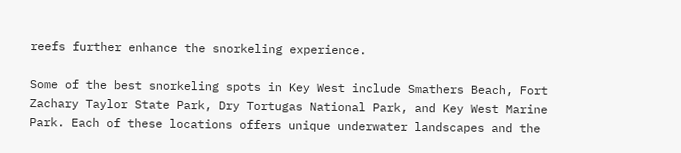reefs further enhance the snorkeling experience.

Some of the best snorkeling spots in Key West include Smathers Beach, Fort Zachary Taylor State Park, Dry Tortugas National Park, and Key West Marine Park. Each of these locations offers unique underwater landscapes and the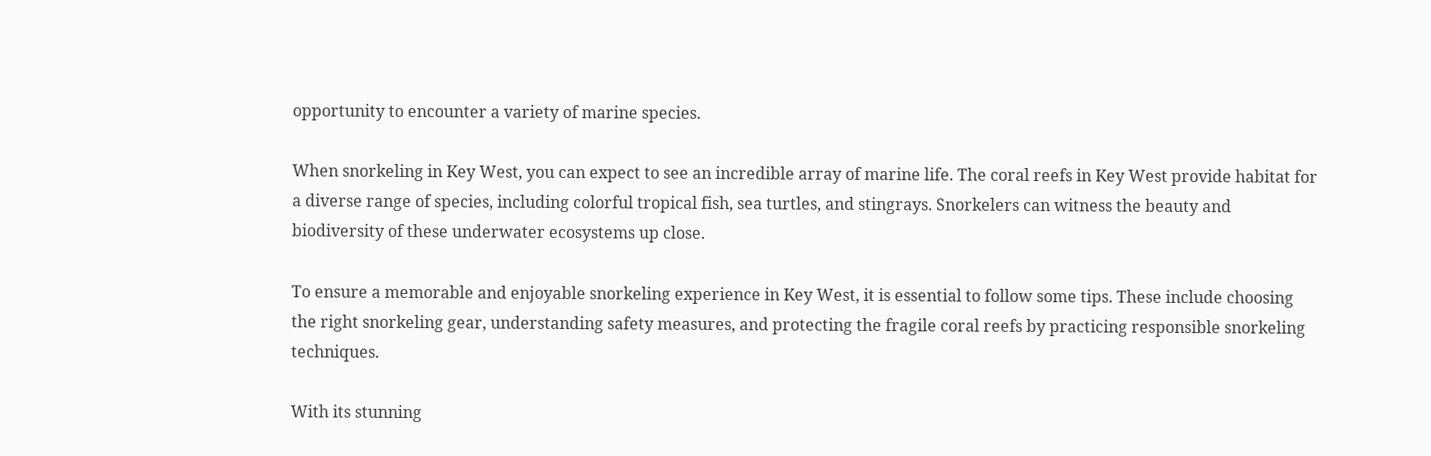opportunity to encounter a variety of marine species.

When snorkeling in Key West, you can expect to see an incredible array of marine life. The coral reefs in Key West provide habitat for a diverse range of species, including colorful tropical fish, sea turtles, and stingrays. Snorkelers can witness the beauty and biodiversity of these underwater ecosystems up close.

To ensure a memorable and enjoyable snorkeling experience in Key West, it is essential to follow some tips. These include choosing the right snorkeling gear, understanding safety measures, and protecting the fragile coral reefs by practicing responsible snorkeling techniques.

With its stunning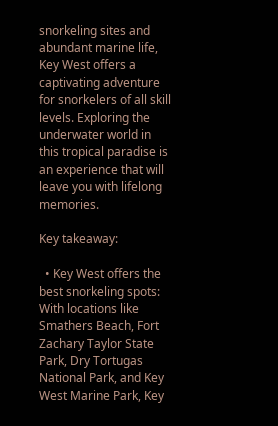snorkeling sites and abundant marine life, Key West offers a captivating adventure for snorkelers of all skill levels. Exploring the underwater world in this tropical paradise is an experience that will leave you with lifelong memories.

Key takeaway:

  • Key West offers the best snorkeling spots: With locations like Smathers Beach, Fort Zachary Taylor State Park, Dry Tortugas National Park, and Key West Marine Park, Key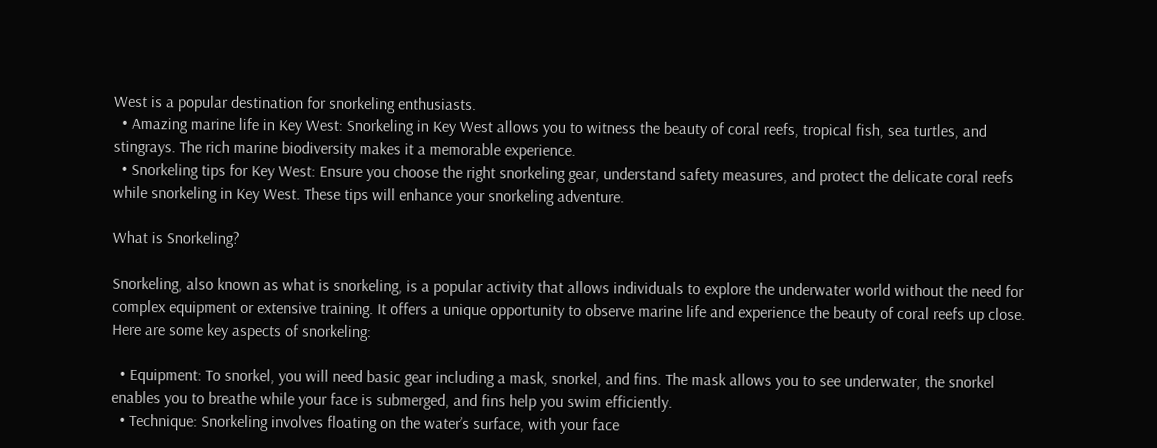West is a popular destination for snorkeling enthusiasts.
  • Amazing marine life in Key West: Snorkeling in Key West allows you to witness the beauty of coral reefs, tropical fish, sea turtles, and stingrays. The rich marine biodiversity makes it a memorable experience.
  • Snorkeling tips for Key West: Ensure you choose the right snorkeling gear, understand safety measures, and protect the delicate coral reefs while snorkeling in Key West. These tips will enhance your snorkeling adventure.

What is Snorkeling?

Snorkeling, also known as what is snorkeling, is a popular activity that allows individuals to explore the underwater world without the need for complex equipment or extensive training. It offers a unique opportunity to observe marine life and experience the beauty of coral reefs up close. Here are some key aspects of snorkeling:

  • Equipment: To snorkel, you will need basic gear including a mask, snorkel, and fins. The mask allows you to see underwater, the snorkel enables you to breathe while your face is submerged, and fins help you swim efficiently.
  • Technique: Snorkeling involves floating on the water’s surface, with your face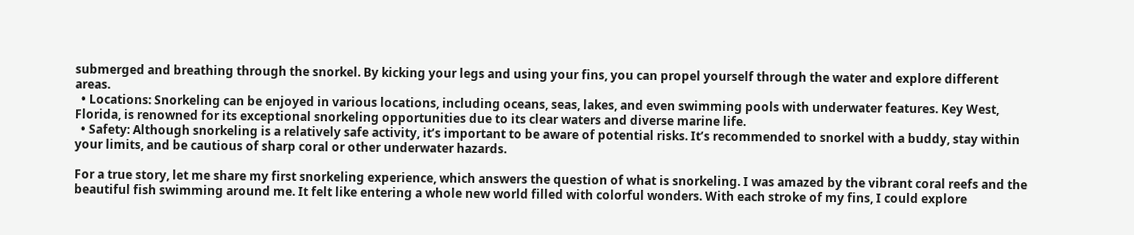submerged and breathing through the snorkel. By kicking your legs and using your fins, you can propel yourself through the water and explore different areas.
  • Locations: Snorkeling can be enjoyed in various locations, including oceans, seas, lakes, and even swimming pools with underwater features. Key West, Florida, is renowned for its exceptional snorkeling opportunities due to its clear waters and diverse marine life.
  • Safety: Although snorkeling is a relatively safe activity, it’s important to be aware of potential risks. It’s recommended to snorkel with a buddy, stay within your limits, and be cautious of sharp coral or other underwater hazards.

For a true story, let me share my first snorkeling experience, which answers the question of what is snorkeling. I was amazed by the vibrant coral reefs and the beautiful fish swimming around me. It felt like entering a whole new world filled with colorful wonders. With each stroke of my fins, I could explore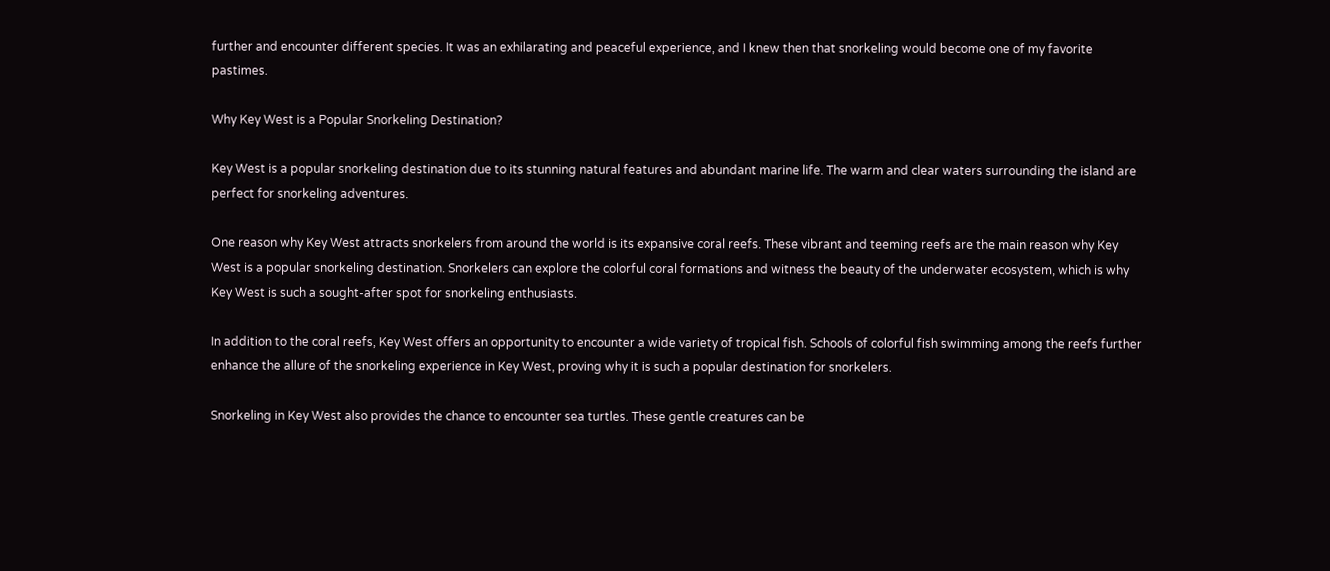further and encounter different species. It was an exhilarating and peaceful experience, and I knew then that snorkeling would become one of my favorite pastimes.

Why Key West is a Popular Snorkeling Destination?

Key West is a popular snorkeling destination due to its stunning natural features and abundant marine life. The warm and clear waters surrounding the island are perfect for snorkeling adventures.

One reason why Key West attracts snorkelers from around the world is its expansive coral reefs. These vibrant and teeming reefs are the main reason why Key West is a popular snorkeling destination. Snorkelers can explore the colorful coral formations and witness the beauty of the underwater ecosystem, which is why Key West is such a sought-after spot for snorkeling enthusiasts.

In addition to the coral reefs, Key West offers an opportunity to encounter a wide variety of tropical fish. Schools of colorful fish swimming among the reefs further enhance the allure of the snorkeling experience in Key West, proving why it is such a popular destination for snorkelers.

Snorkeling in Key West also provides the chance to encounter sea turtles. These gentle creatures can be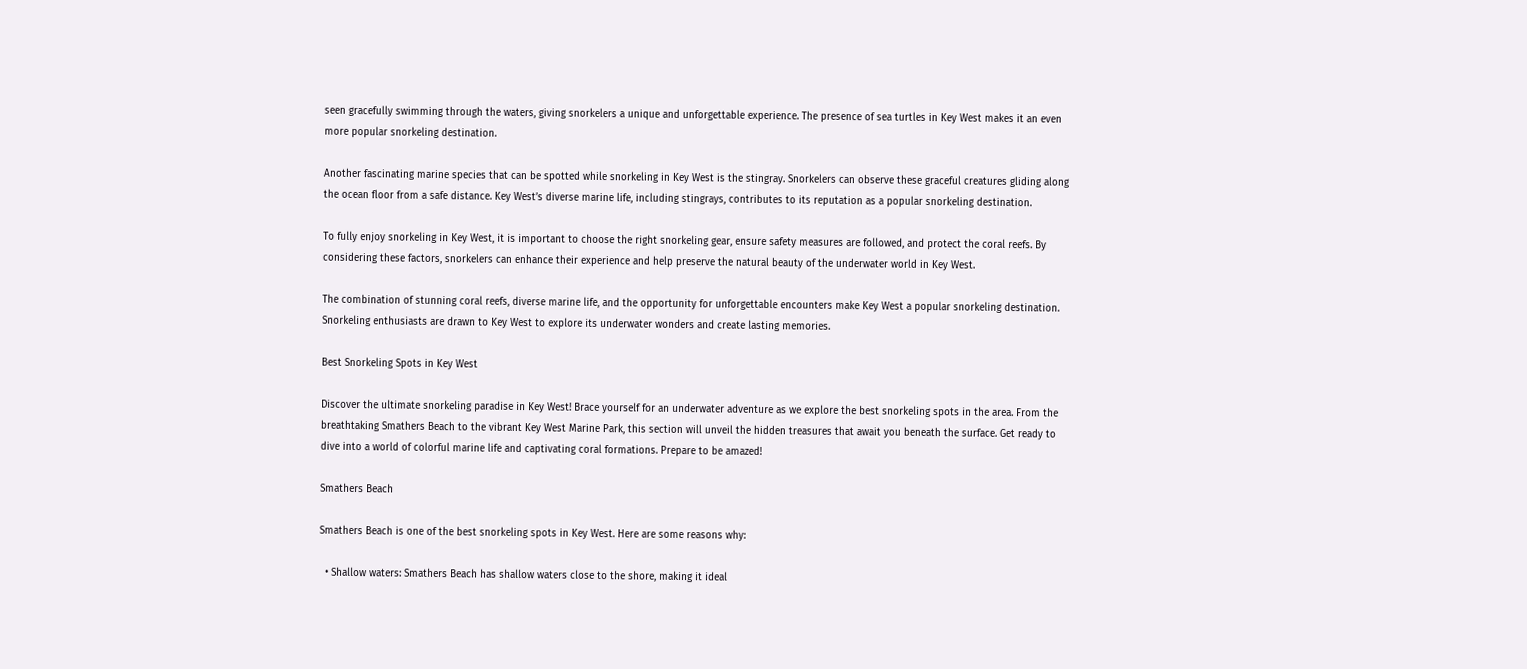seen gracefully swimming through the waters, giving snorkelers a unique and unforgettable experience. The presence of sea turtles in Key West makes it an even more popular snorkeling destination.

Another fascinating marine species that can be spotted while snorkeling in Key West is the stingray. Snorkelers can observe these graceful creatures gliding along the ocean floor from a safe distance. Key West’s diverse marine life, including stingrays, contributes to its reputation as a popular snorkeling destination.

To fully enjoy snorkeling in Key West, it is important to choose the right snorkeling gear, ensure safety measures are followed, and protect the coral reefs. By considering these factors, snorkelers can enhance their experience and help preserve the natural beauty of the underwater world in Key West.

The combination of stunning coral reefs, diverse marine life, and the opportunity for unforgettable encounters make Key West a popular snorkeling destination. Snorkeling enthusiasts are drawn to Key West to explore its underwater wonders and create lasting memories.

Best Snorkeling Spots in Key West

Discover the ultimate snorkeling paradise in Key West! Brace yourself for an underwater adventure as we explore the best snorkeling spots in the area. From the breathtaking Smathers Beach to the vibrant Key West Marine Park, this section will unveil the hidden treasures that await you beneath the surface. Get ready to dive into a world of colorful marine life and captivating coral formations. Prepare to be amazed!

Smathers Beach

Smathers Beach is one of the best snorkeling spots in Key West. Here are some reasons why:

  • Shallow waters: Smathers Beach has shallow waters close to the shore, making it ideal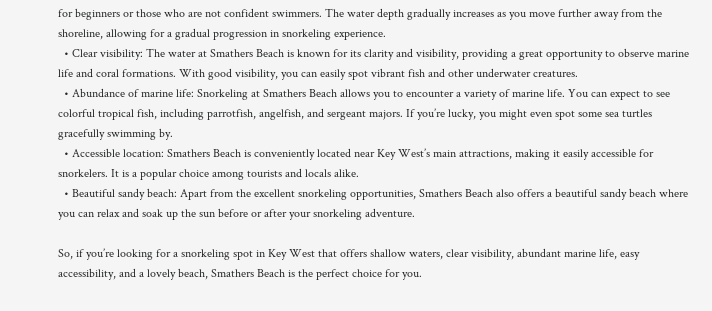for beginners or those who are not confident swimmers. The water depth gradually increases as you move further away from the shoreline, allowing for a gradual progression in snorkeling experience.
  • Clear visibility: The water at Smathers Beach is known for its clarity and visibility, providing a great opportunity to observe marine life and coral formations. With good visibility, you can easily spot vibrant fish and other underwater creatures.
  • Abundance of marine life: Snorkeling at Smathers Beach allows you to encounter a variety of marine life. You can expect to see colorful tropical fish, including parrotfish, angelfish, and sergeant majors. If you’re lucky, you might even spot some sea turtles gracefully swimming by.
  • Accessible location: Smathers Beach is conveniently located near Key West’s main attractions, making it easily accessible for snorkelers. It is a popular choice among tourists and locals alike.
  • Beautiful sandy beach: Apart from the excellent snorkeling opportunities, Smathers Beach also offers a beautiful sandy beach where you can relax and soak up the sun before or after your snorkeling adventure.

So, if you’re looking for a snorkeling spot in Key West that offers shallow waters, clear visibility, abundant marine life, easy accessibility, and a lovely beach, Smathers Beach is the perfect choice for you.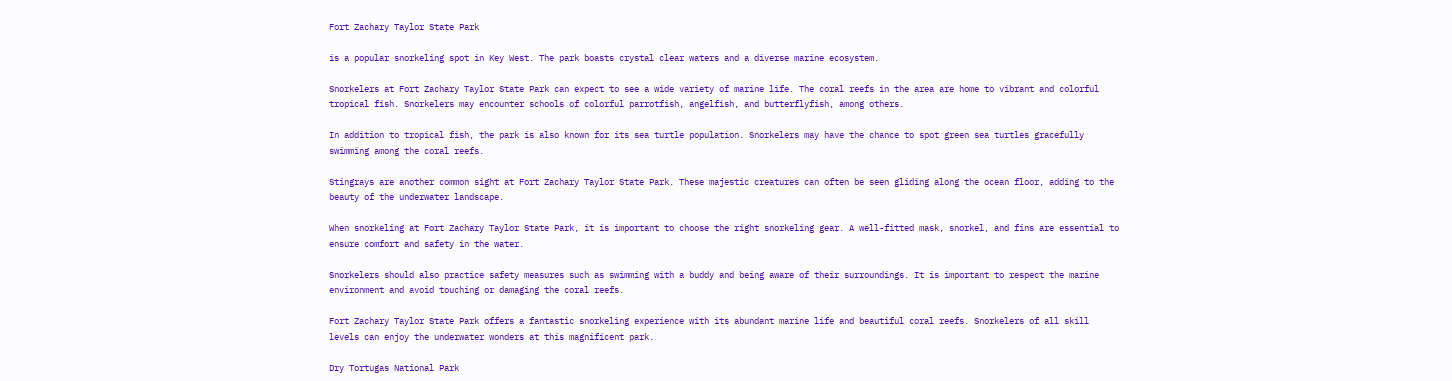Fort Zachary Taylor State Park

is a popular snorkeling spot in Key West. The park boasts crystal clear waters and a diverse marine ecosystem.

Snorkelers at Fort Zachary Taylor State Park can expect to see a wide variety of marine life. The coral reefs in the area are home to vibrant and colorful tropical fish. Snorkelers may encounter schools of colorful parrotfish, angelfish, and butterflyfish, among others.

In addition to tropical fish, the park is also known for its sea turtle population. Snorkelers may have the chance to spot green sea turtles gracefully swimming among the coral reefs.

Stingrays are another common sight at Fort Zachary Taylor State Park. These majestic creatures can often be seen gliding along the ocean floor, adding to the beauty of the underwater landscape.

When snorkeling at Fort Zachary Taylor State Park, it is important to choose the right snorkeling gear. A well-fitted mask, snorkel, and fins are essential to ensure comfort and safety in the water.

Snorkelers should also practice safety measures such as swimming with a buddy and being aware of their surroundings. It is important to respect the marine environment and avoid touching or damaging the coral reefs.

Fort Zachary Taylor State Park offers a fantastic snorkeling experience with its abundant marine life and beautiful coral reefs. Snorkelers of all skill levels can enjoy the underwater wonders at this magnificent park.

Dry Tortugas National Park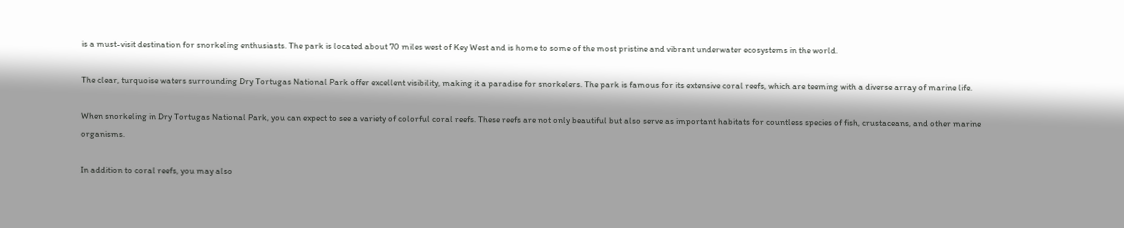is a must-visit destination for snorkeling enthusiasts. The park is located about 70 miles west of Key West and is home to some of the most pristine and vibrant underwater ecosystems in the world.

The clear, turquoise waters surrounding Dry Tortugas National Park offer excellent visibility, making it a paradise for snorkelers. The park is famous for its extensive coral reefs, which are teeming with a diverse array of marine life.

When snorkeling in Dry Tortugas National Park, you can expect to see a variety of colorful coral reefs. These reefs are not only beautiful but also serve as important habitats for countless species of fish, crustaceans, and other marine organisms.

In addition to coral reefs, you may also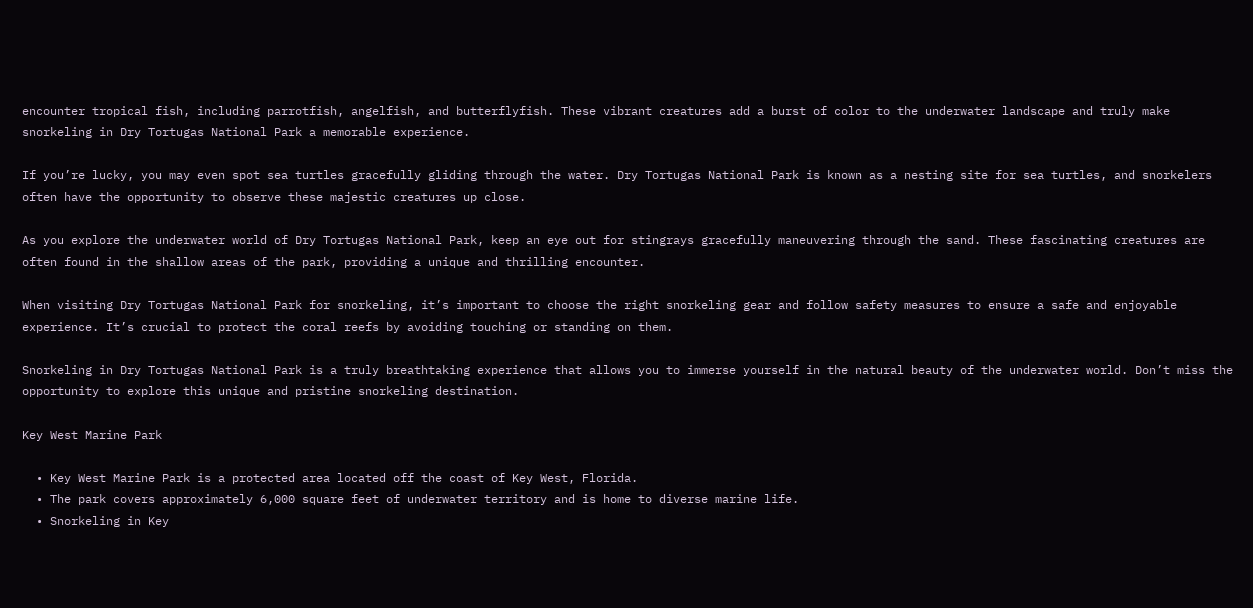encounter tropical fish, including parrotfish, angelfish, and butterflyfish. These vibrant creatures add a burst of color to the underwater landscape and truly make snorkeling in Dry Tortugas National Park a memorable experience.

If you’re lucky, you may even spot sea turtles gracefully gliding through the water. Dry Tortugas National Park is known as a nesting site for sea turtles, and snorkelers often have the opportunity to observe these majestic creatures up close.

As you explore the underwater world of Dry Tortugas National Park, keep an eye out for stingrays gracefully maneuvering through the sand. These fascinating creatures are often found in the shallow areas of the park, providing a unique and thrilling encounter.

When visiting Dry Tortugas National Park for snorkeling, it’s important to choose the right snorkeling gear and follow safety measures to ensure a safe and enjoyable experience. It’s crucial to protect the coral reefs by avoiding touching or standing on them.

Snorkeling in Dry Tortugas National Park is a truly breathtaking experience that allows you to immerse yourself in the natural beauty of the underwater world. Don’t miss the opportunity to explore this unique and pristine snorkeling destination.

Key West Marine Park

  • Key West Marine Park is a protected area located off the coast of Key West, Florida.
  • The park covers approximately 6,000 square feet of underwater territory and is home to diverse marine life.
  • Snorkeling in Key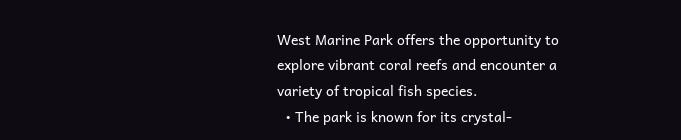West Marine Park offers the opportunity to explore vibrant coral reefs and encounter a variety of tropical fish species.
  • The park is known for its crystal-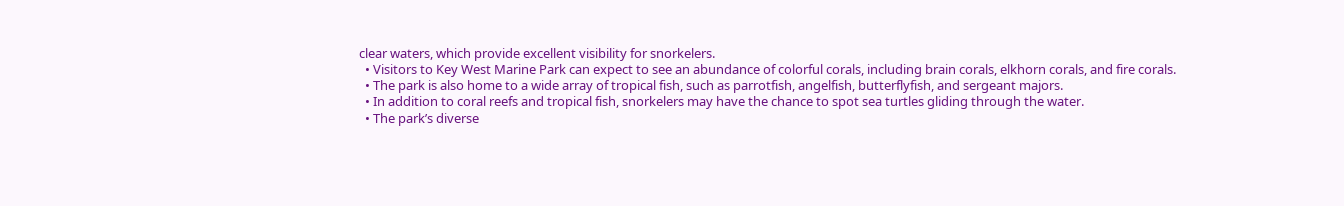clear waters, which provide excellent visibility for snorkelers.
  • Visitors to Key West Marine Park can expect to see an abundance of colorful corals, including brain corals, elkhorn corals, and fire corals.
  • The park is also home to a wide array of tropical fish, such as parrotfish, angelfish, butterflyfish, and sergeant majors.
  • In addition to coral reefs and tropical fish, snorkelers may have the chance to spot sea turtles gliding through the water.
  • The park’s diverse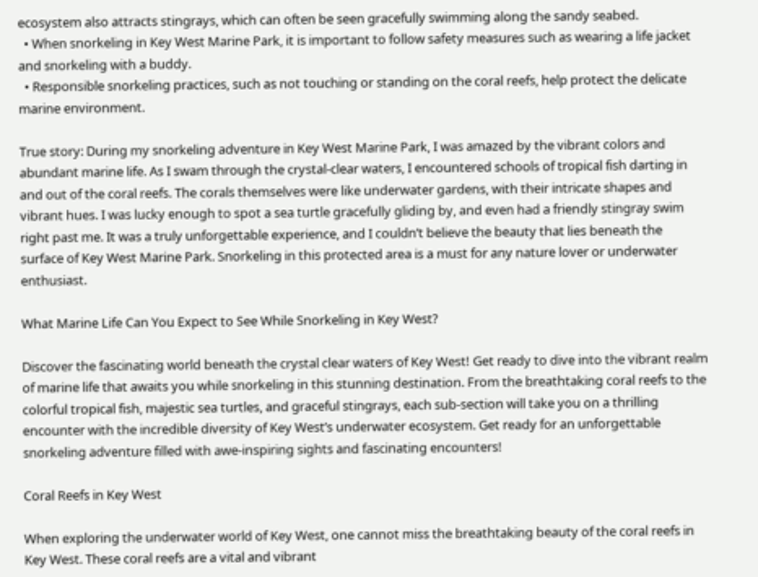ecosystem also attracts stingrays, which can often be seen gracefully swimming along the sandy seabed.
  • When snorkeling in Key West Marine Park, it is important to follow safety measures such as wearing a life jacket and snorkeling with a buddy.
  • Responsible snorkeling practices, such as not touching or standing on the coral reefs, help protect the delicate marine environment.

True story: During my snorkeling adventure in Key West Marine Park, I was amazed by the vibrant colors and abundant marine life. As I swam through the crystal-clear waters, I encountered schools of tropical fish darting in and out of the coral reefs. The corals themselves were like underwater gardens, with their intricate shapes and vibrant hues. I was lucky enough to spot a sea turtle gracefully gliding by, and even had a friendly stingray swim right past me. It was a truly unforgettable experience, and I couldn’t believe the beauty that lies beneath the surface of Key West Marine Park. Snorkeling in this protected area is a must for any nature lover or underwater enthusiast.

What Marine Life Can You Expect to See While Snorkeling in Key West?

Discover the fascinating world beneath the crystal clear waters of Key West! Get ready to dive into the vibrant realm of marine life that awaits you while snorkeling in this stunning destination. From the breathtaking coral reefs to the colorful tropical fish, majestic sea turtles, and graceful stingrays, each sub-section will take you on a thrilling encounter with the incredible diversity of Key West’s underwater ecosystem. Get ready for an unforgettable snorkeling adventure filled with awe-inspiring sights and fascinating encounters!

Coral Reefs in Key West

When exploring the underwater world of Key West, one cannot miss the breathtaking beauty of the coral reefs in Key West. These coral reefs are a vital and vibrant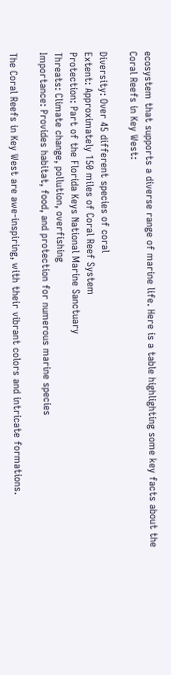ecosystem that supports a diverse range of marine life. Here is a table highlighting some key facts about the Coral Reefs in Key West:

Diversity: Over 45 different species of coral
Extent: Approximately 150 miles of Coral Reef System
Protection: Part of the Florida Keys National Marine Sanctuary
Threats: Climate change, pollution, overfishing
Importance: Provides habitat, food, and protection for numerous marine species

The Coral Reefs in Key West are awe-inspiring, with their vibrant colors and intricate formations.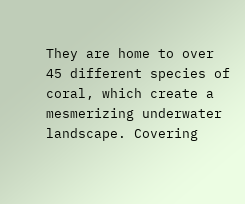They are home to over 45 different species of coral, which create a mesmerizing underwater landscape. Covering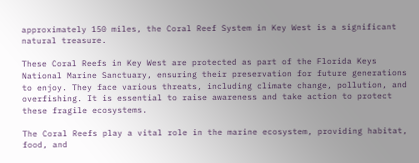approximately 150 miles, the Coral Reef System in Key West is a significant natural treasure.

These Coral Reefs in Key West are protected as part of the Florida Keys National Marine Sanctuary, ensuring their preservation for future generations to enjoy. They face various threats, including climate change, pollution, and overfishing. It is essential to raise awareness and take action to protect these fragile ecosystems.

The Coral Reefs play a vital role in the marine ecosystem, providing habitat, food, and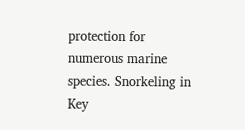protection for numerous marine species. Snorkeling in Key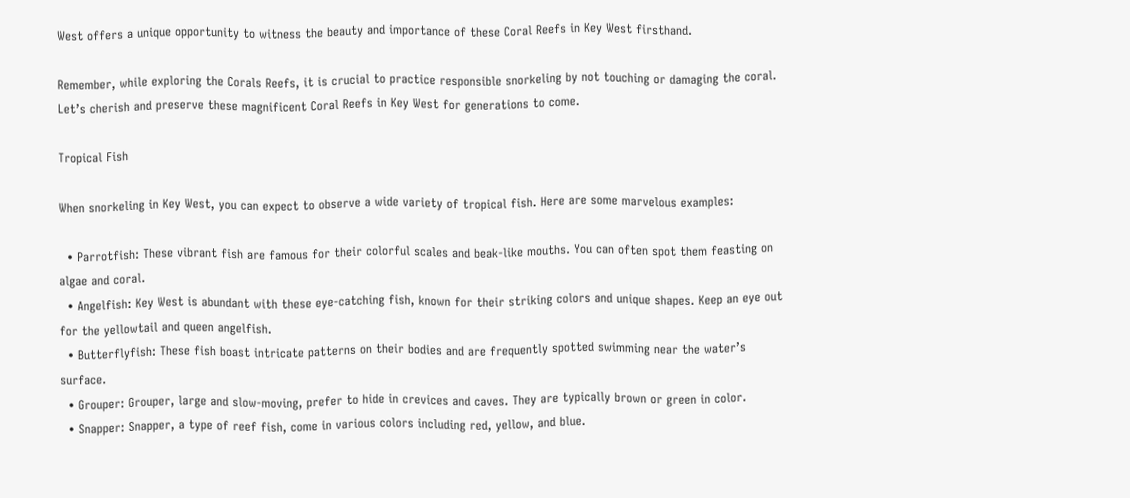West offers a unique opportunity to witness the beauty and importance of these Coral Reefs in Key West firsthand.

Remember, while exploring the Corals Reefs, it is crucial to practice responsible snorkeling by not touching or damaging the coral. Let’s cherish and preserve these magnificent Coral Reefs in Key West for generations to come.

Tropical Fish

When snorkeling in Key West, you can expect to observe a wide variety of tropical fish. Here are some marvelous examples:

  • Parrotfish: These vibrant fish are famous for their colorful scales and beak-like mouths. You can often spot them feasting on algae and coral.
  • Angelfish: Key West is abundant with these eye-catching fish, known for their striking colors and unique shapes. Keep an eye out for the yellowtail and queen angelfish.
  • Butterflyfish: These fish boast intricate patterns on their bodies and are frequently spotted swimming near the water’s surface.
  • Grouper: Grouper, large and slow-moving, prefer to hide in crevices and caves. They are typically brown or green in color.
  • Snapper: Snapper, a type of reef fish, come in various colors including red, yellow, and blue.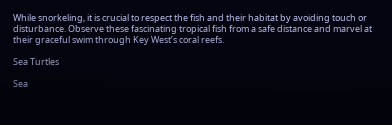While snorkeling, it is crucial to respect the fish and their habitat by avoiding touch or disturbance. Observe these fascinating tropical fish from a safe distance and marvel at their graceful swim through Key West’s coral reefs.

Sea Turtles

Sea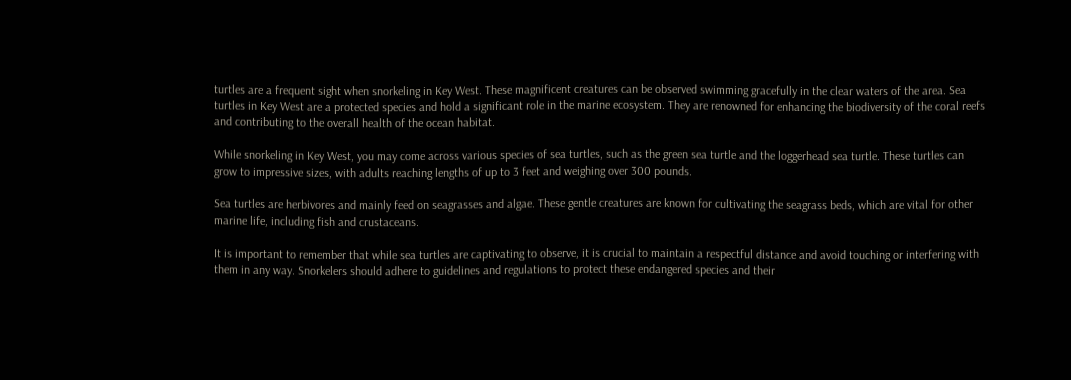turtles are a frequent sight when snorkeling in Key West. These magnificent creatures can be observed swimming gracefully in the clear waters of the area. Sea turtles in Key West are a protected species and hold a significant role in the marine ecosystem. They are renowned for enhancing the biodiversity of the coral reefs and contributing to the overall health of the ocean habitat.

While snorkeling in Key West, you may come across various species of sea turtles, such as the green sea turtle and the loggerhead sea turtle. These turtles can grow to impressive sizes, with adults reaching lengths of up to 3 feet and weighing over 300 pounds.

Sea turtles are herbivores and mainly feed on seagrasses and algae. These gentle creatures are known for cultivating the seagrass beds, which are vital for other marine life, including fish and crustaceans.

It is important to remember that while sea turtles are captivating to observe, it is crucial to maintain a respectful distance and avoid touching or interfering with them in any way. Snorkelers should adhere to guidelines and regulations to protect these endangered species and their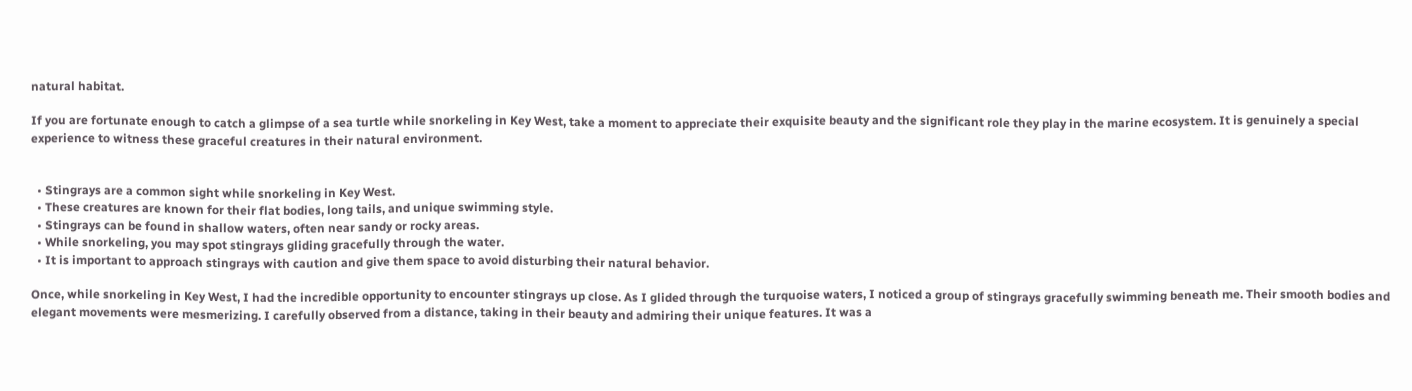natural habitat.

If you are fortunate enough to catch a glimpse of a sea turtle while snorkeling in Key West, take a moment to appreciate their exquisite beauty and the significant role they play in the marine ecosystem. It is genuinely a special experience to witness these graceful creatures in their natural environment.


  • Stingrays are a common sight while snorkeling in Key West.
  • These creatures are known for their flat bodies, long tails, and unique swimming style.
  • Stingrays can be found in shallow waters, often near sandy or rocky areas.
  • While snorkeling, you may spot stingrays gliding gracefully through the water.
  • It is important to approach stingrays with caution and give them space to avoid disturbing their natural behavior.

Once, while snorkeling in Key West, I had the incredible opportunity to encounter stingrays up close. As I glided through the turquoise waters, I noticed a group of stingrays gracefully swimming beneath me. Their smooth bodies and elegant movements were mesmerizing. I carefully observed from a distance, taking in their beauty and admiring their unique features. It was a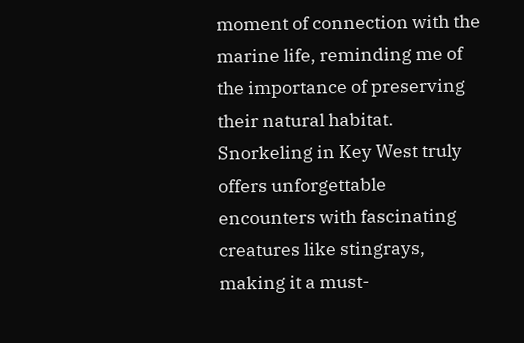moment of connection with the marine life, reminding me of the importance of preserving their natural habitat. Snorkeling in Key West truly offers unforgettable encounters with fascinating creatures like stingrays, making it a must-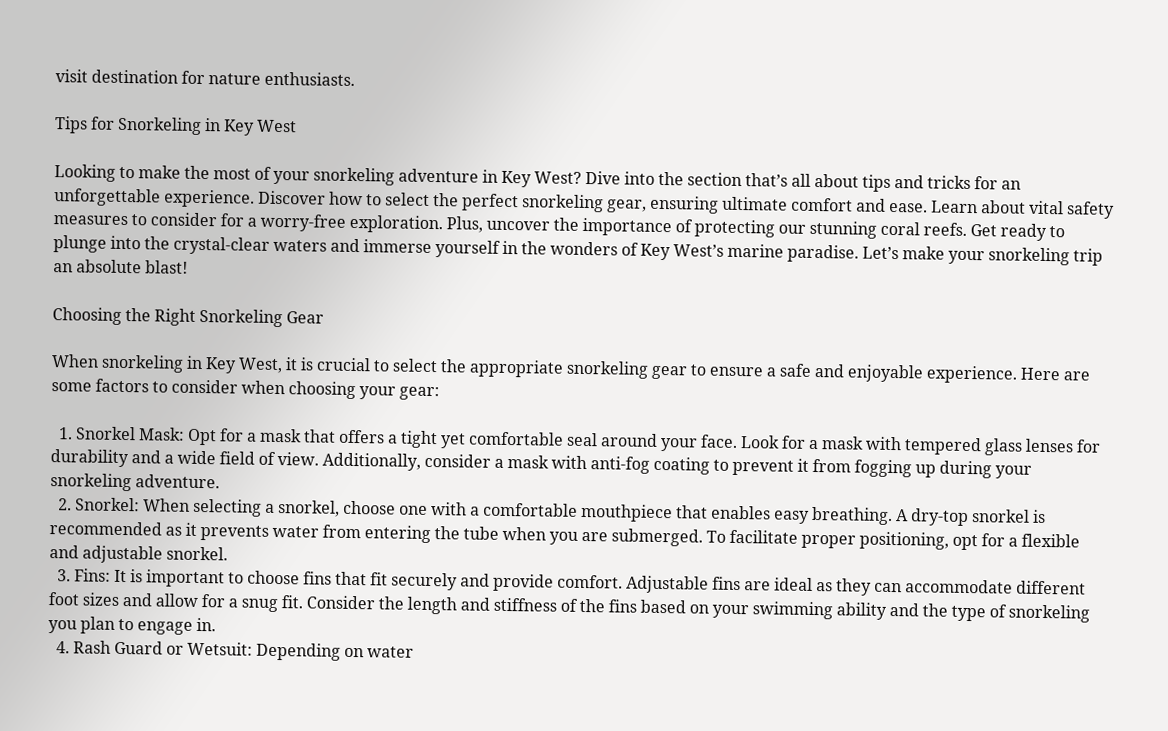visit destination for nature enthusiasts.

Tips for Snorkeling in Key West

Looking to make the most of your snorkeling adventure in Key West? Dive into the section that’s all about tips and tricks for an unforgettable experience. Discover how to select the perfect snorkeling gear, ensuring ultimate comfort and ease. Learn about vital safety measures to consider for a worry-free exploration. Plus, uncover the importance of protecting our stunning coral reefs. Get ready to plunge into the crystal-clear waters and immerse yourself in the wonders of Key West’s marine paradise. Let’s make your snorkeling trip an absolute blast!

Choosing the Right Snorkeling Gear

When snorkeling in Key West, it is crucial to select the appropriate snorkeling gear to ensure a safe and enjoyable experience. Here are some factors to consider when choosing your gear:

  1. Snorkel Mask: Opt for a mask that offers a tight yet comfortable seal around your face. Look for a mask with tempered glass lenses for durability and a wide field of view. Additionally, consider a mask with anti-fog coating to prevent it from fogging up during your snorkeling adventure.
  2. Snorkel: When selecting a snorkel, choose one with a comfortable mouthpiece that enables easy breathing. A dry-top snorkel is recommended as it prevents water from entering the tube when you are submerged. To facilitate proper positioning, opt for a flexible and adjustable snorkel.
  3. Fins: It is important to choose fins that fit securely and provide comfort. Adjustable fins are ideal as they can accommodate different foot sizes and allow for a snug fit. Consider the length and stiffness of the fins based on your swimming ability and the type of snorkeling you plan to engage in.
  4. Rash Guard or Wetsuit: Depending on water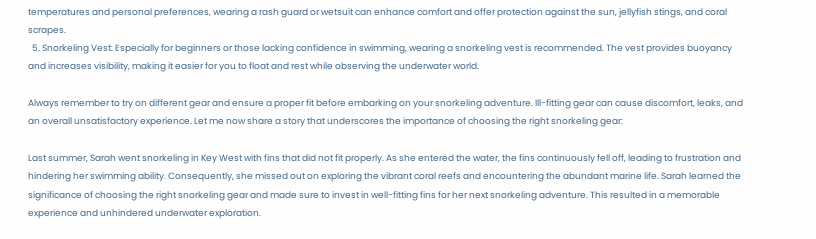temperatures and personal preferences, wearing a rash guard or wetsuit can enhance comfort and offer protection against the sun, jellyfish stings, and coral scrapes.
  5. Snorkeling Vest: Especially for beginners or those lacking confidence in swimming, wearing a snorkeling vest is recommended. The vest provides buoyancy and increases visibility, making it easier for you to float and rest while observing the underwater world.

Always remember to try on different gear and ensure a proper fit before embarking on your snorkeling adventure. Ill-fitting gear can cause discomfort, leaks, and an overall unsatisfactory experience. Let me now share a story that underscores the importance of choosing the right snorkeling gear:

Last summer, Sarah went snorkeling in Key West with fins that did not fit properly. As she entered the water, the fins continuously fell off, leading to frustration and hindering her swimming ability. Consequently, she missed out on exploring the vibrant coral reefs and encountering the abundant marine life. Sarah learned the significance of choosing the right snorkeling gear and made sure to invest in well-fitting fins for her next snorkeling adventure. This resulted in a memorable experience and unhindered underwater exploration.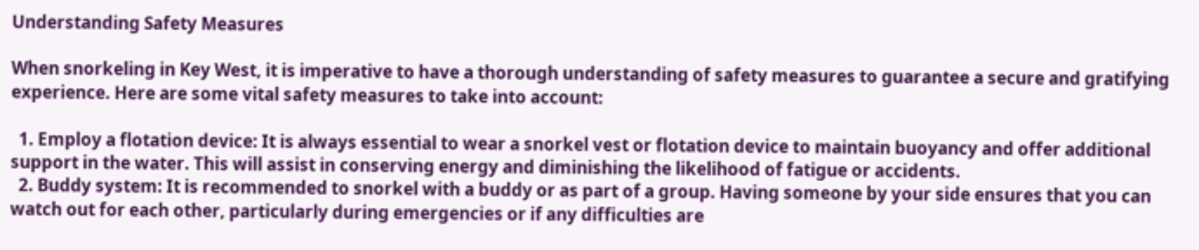Understanding Safety Measures

When snorkeling in Key West, it is imperative to have a thorough understanding of safety measures to guarantee a secure and gratifying experience. Here are some vital safety measures to take into account:

  1. Employ a flotation device: It is always essential to wear a snorkel vest or flotation device to maintain buoyancy and offer additional support in the water. This will assist in conserving energy and diminishing the likelihood of fatigue or accidents.
  2. Buddy system: It is recommended to snorkel with a buddy or as part of a group. Having someone by your side ensures that you can watch out for each other, particularly during emergencies or if any difficulties are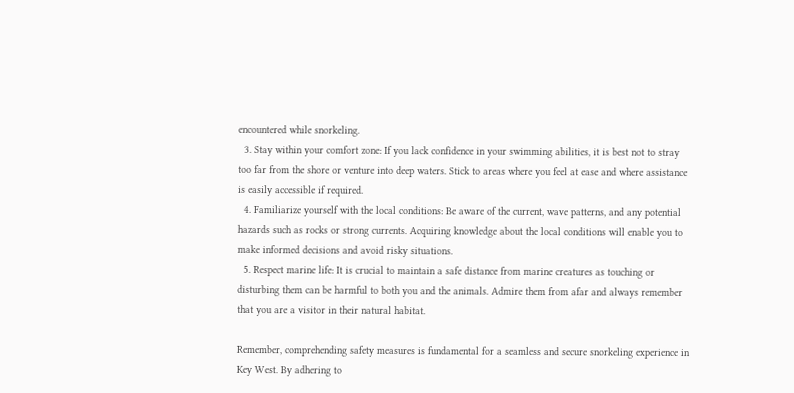encountered while snorkeling.
  3. Stay within your comfort zone: If you lack confidence in your swimming abilities, it is best not to stray too far from the shore or venture into deep waters. Stick to areas where you feel at ease and where assistance is easily accessible if required.
  4. Familiarize yourself with the local conditions: Be aware of the current, wave patterns, and any potential hazards such as rocks or strong currents. Acquiring knowledge about the local conditions will enable you to make informed decisions and avoid risky situations.
  5. Respect marine life: It is crucial to maintain a safe distance from marine creatures as touching or disturbing them can be harmful to both you and the animals. Admire them from afar and always remember that you are a visitor in their natural habitat.

Remember, comprehending safety measures is fundamental for a seamless and secure snorkeling experience in Key West. By adhering to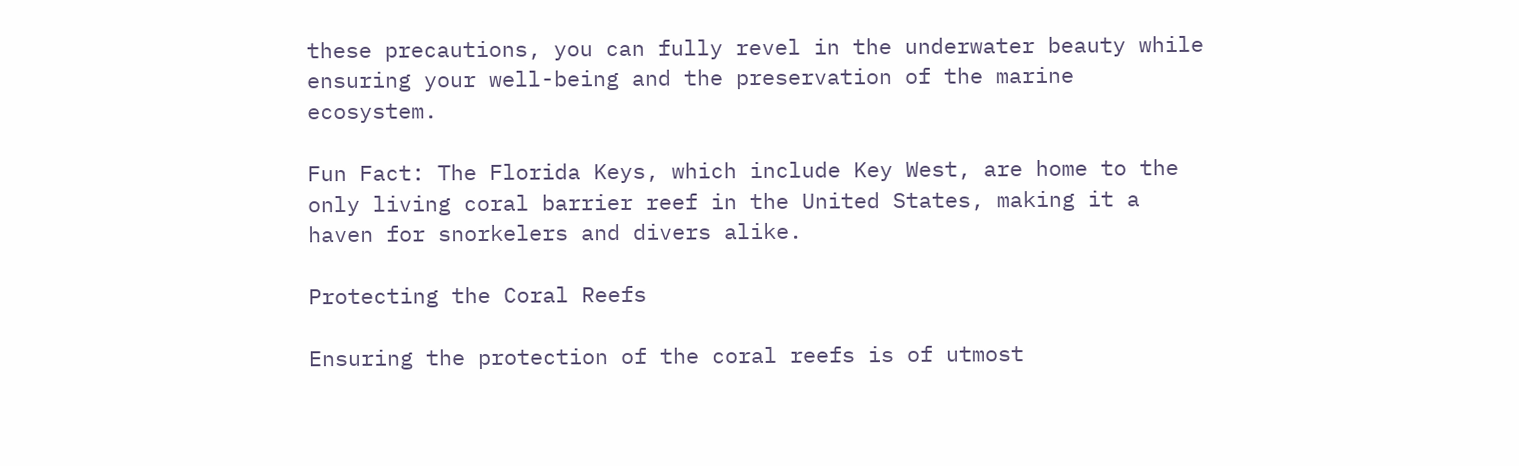these precautions, you can fully revel in the underwater beauty while ensuring your well-being and the preservation of the marine ecosystem.

Fun Fact: The Florida Keys, which include Key West, are home to the only living coral barrier reef in the United States, making it a haven for snorkelers and divers alike.

Protecting the Coral Reefs

Ensuring the protection of the coral reefs is of utmost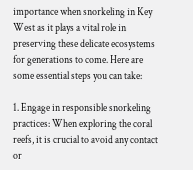importance when snorkeling in Key West as it plays a vital role in preserving these delicate ecosystems for generations to come. Here are some essential steps you can take:

1. Engage in responsible snorkeling practices: When exploring the coral reefs, it is crucial to avoid any contact or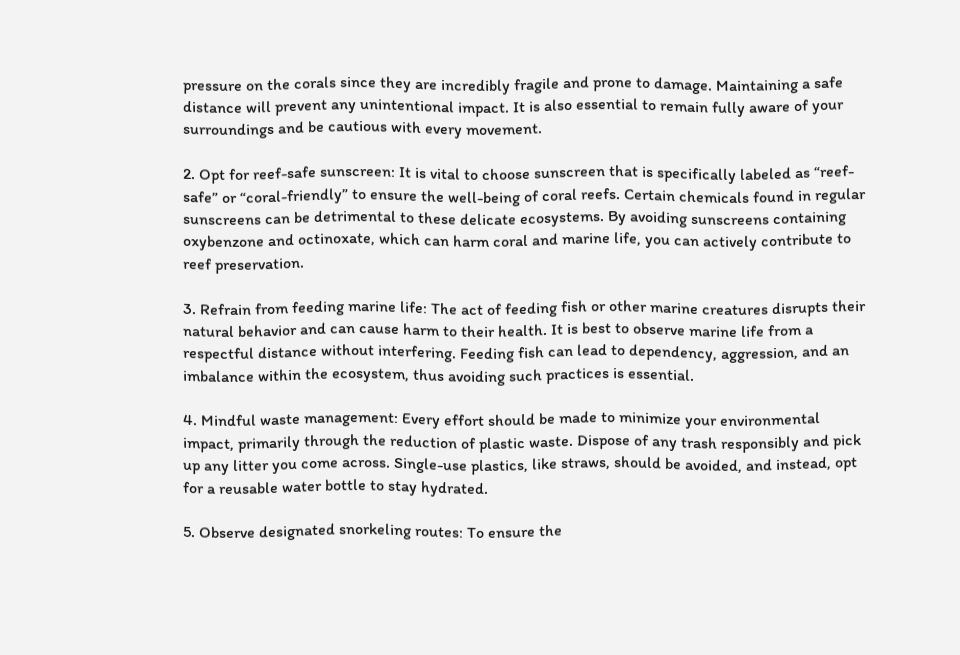pressure on the corals since they are incredibly fragile and prone to damage. Maintaining a safe distance will prevent any unintentional impact. It is also essential to remain fully aware of your surroundings and be cautious with every movement.

2. Opt for reef-safe sunscreen: It is vital to choose sunscreen that is specifically labeled as “reef-safe” or “coral-friendly” to ensure the well-being of coral reefs. Certain chemicals found in regular sunscreens can be detrimental to these delicate ecosystems. By avoiding sunscreens containing oxybenzone and octinoxate, which can harm coral and marine life, you can actively contribute to reef preservation.

3. Refrain from feeding marine life: The act of feeding fish or other marine creatures disrupts their natural behavior and can cause harm to their health. It is best to observe marine life from a respectful distance without interfering. Feeding fish can lead to dependency, aggression, and an imbalance within the ecosystem, thus avoiding such practices is essential.

4. Mindful waste management: Every effort should be made to minimize your environmental impact, primarily through the reduction of plastic waste. Dispose of any trash responsibly and pick up any litter you come across. Single-use plastics, like straws, should be avoided, and instead, opt for a reusable water bottle to stay hydrated.

5. Observe designated snorkeling routes: To ensure the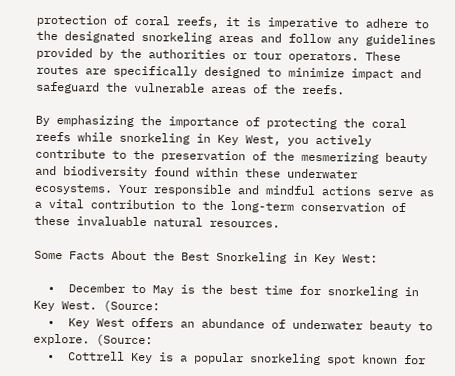protection of coral reefs, it is imperative to adhere to the designated snorkeling areas and follow any guidelines provided by the authorities or tour operators. These routes are specifically designed to minimize impact and safeguard the vulnerable areas of the reefs.

By emphasizing the importance of protecting the coral reefs while snorkeling in Key West, you actively contribute to the preservation of the mesmerizing beauty and biodiversity found within these underwater ecosystems. Your responsible and mindful actions serve as a vital contribution to the long-term conservation of these invaluable natural resources.

Some Facts About the Best Snorkeling in Key West:

  •  December to May is the best time for snorkeling in Key West. (Source:
  •  Key West offers an abundance of underwater beauty to explore. (Source:
  •  Cottrell Key is a popular snorkeling spot known for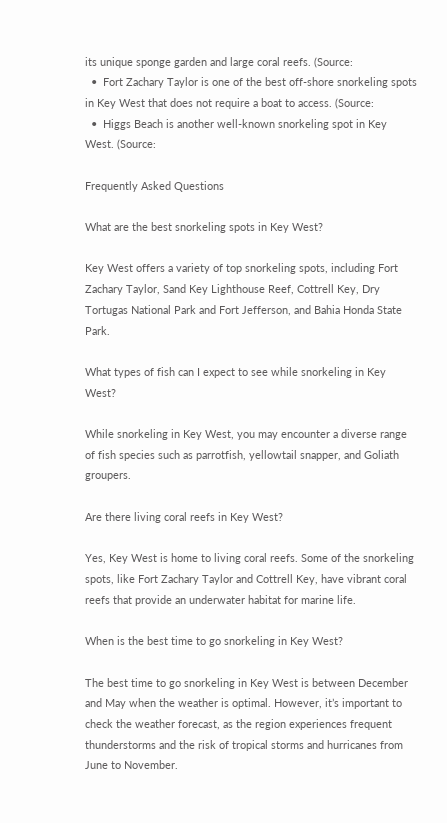its unique sponge garden and large coral reefs. (Source:
  •  Fort Zachary Taylor is one of the best off-shore snorkeling spots in Key West that does not require a boat to access. (Source:
  •  Higgs Beach is another well-known snorkeling spot in Key West. (Source:

Frequently Asked Questions

What are the best snorkeling spots in Key West?

Key West offers a variety of top snorkeling spots, including Fort Zachary Taylor, Sand Key Lighthouse Reef, Cottrell Key, Dry Tortugas National Park and Fort Jefferson, and Bahia Honda State Park.

What types of fish can I expect to see while snorkeling in Key West?

While snorkeling in Key West, you may encounter a diverse range of fish species such as parrotfish, yellowtail snapper, and Goliath groupers.

Are there living coral reefs in Key West?

Yes, Key West is home to living coral reefs. Some of the snorkeling spots, like Fort Zachary Taylor and Cottrell Key, have vibrant coral reefs that provide an underwater habitat for marine life.

When is the best time to go snorkeling in Key West?

The best time to go snorkeling in Key West is between December and May when the weather is optimal. However, it’s important to check the weather forecast, as the region experiences frequent thunderstorms and the risk of tropical storms and hurricanes from June to November.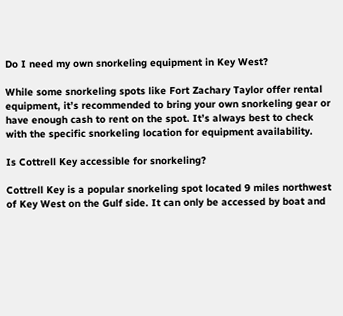Do I need my own snorkeling equipment in Key West?

While some snorkeling spots like Fort Zachary Taylor offer rental equipment, it’s recommended to bring your own snorkeling gear or have enough cash to rent on the spot. It’s always best to check with the specific snorkeling location for equipment availability.

Is Cottrell Key accessible for snorkeling?

Cottrell Key is a popular snorkeling spot located 9 miles northwest of Key West on the Gulf side. It can only be accessed by boat and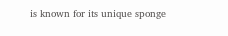is known for its unique sponge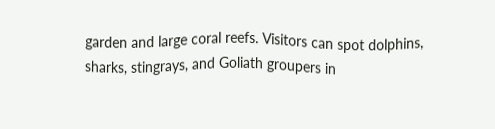garden and large coral reefs. Visitors can spot dolphins, sharks, stingrays, and Goliath groupers in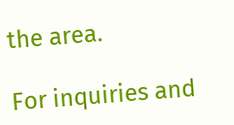the area.

For inquiries and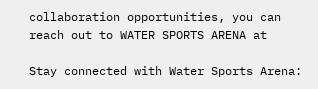collaboration opportunities, you can reach out to WATER SPORTS ARENA at

Stay connected with Water Sports Arena: